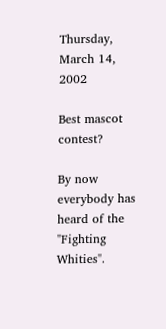Thursday, March 14, 2002

Best mascot contest?

By now everybody has heard of the "Fighting Whities".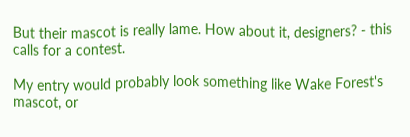But their mascot is really lame. How about it, designers? - this calls for a contest.

My entry would probably look something like Wake Forest's mascot, or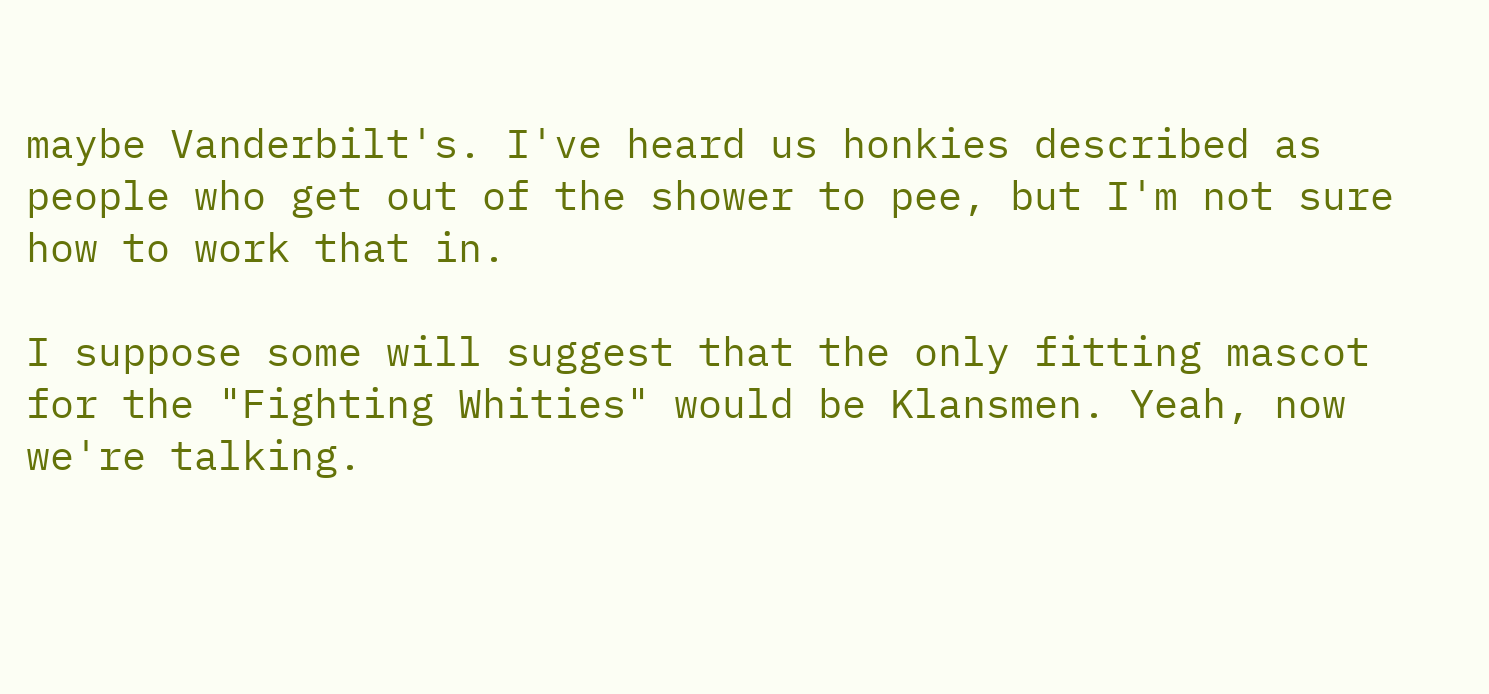maybe Vanderbilt's. I've heard us honkies described as people who get out of the shower to pee, but I'm not sure how to work that in.

I suppose some will suggest that the only fitting mascot for the "Fighting Whities" would be Klansmen. Yeah, now we're talking.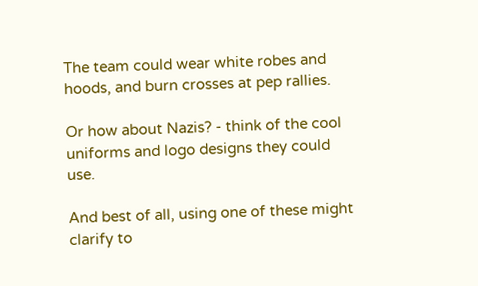The team could wear white robes and hoods, and burn crosses at pep rallies.

Or how about Nazis? - think of the cool uniforms and logo designs they could use.

And best of all, using one of these might clarify to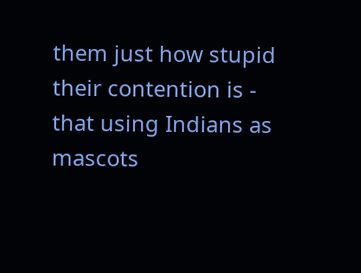them just how stupid their contention is - that using Indians as mascots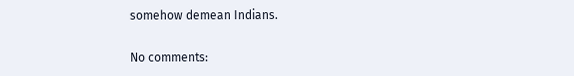somehow demean Indians.

No comments: